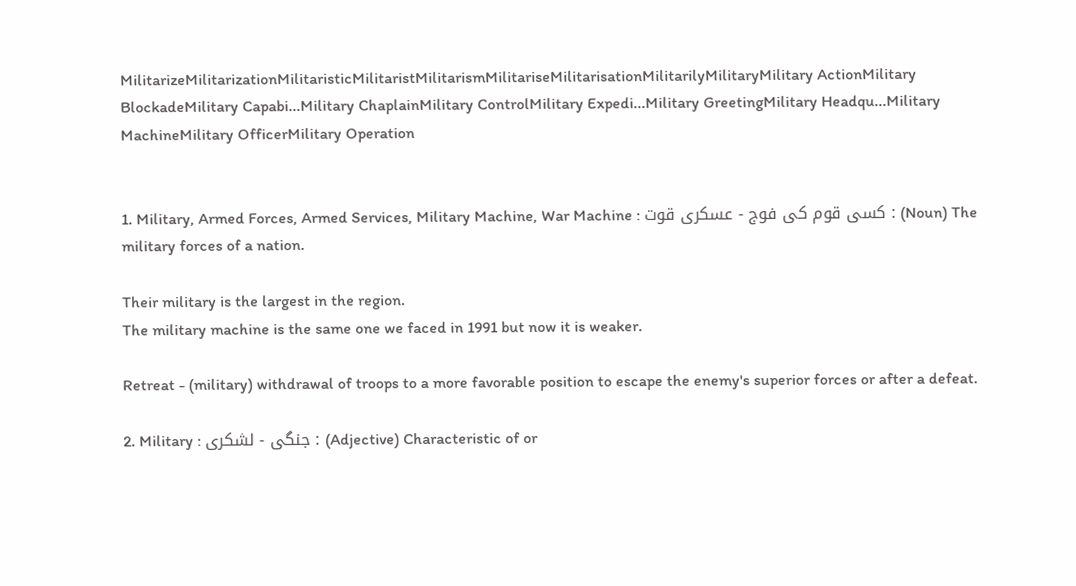MilitarizeMilitarizationMilitaristicMilitaristMilitarismMilitariseMilitarisationMilitarilyMilitaryMilitary ActionMilitary BlockadeMilitary Capabi...Military ChaplainMilitary ControlMilitary Expedi...Military GreetingMilitary Headqu...Military MachineMilitary OfficerMilitary Operation


1. Military, Armed Forces, Armed Services, Military Machine, War Machine : کسی قوم کی فوج - عسکری قوت : (Noun) The military forces of a nation.

Their military is the largest in the region.
The military machine is the same one we faced in 1991 but now it is weaker.

Retreat - (military) withdrawal of troops to a more favorable position to escape the enemy's superior forces or after a defeat.

2. Military : جنگی - لشکری : (Adjective) Characteristic of or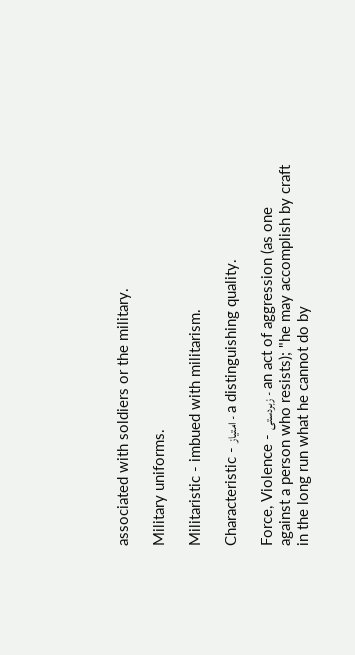associated with soldiers or the military.

Military uniforms.

Militaristic - imbued with militarism.

Characteristic - امتیاز - a distinguishing quality.

Force, Violence - زبردستی - an act of aggression (as one against a person who resists); "he may accomplish by craft in the long run what he cannot do by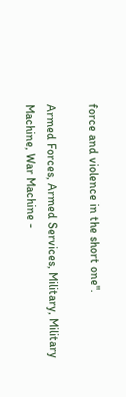force and violence in the short one".

Armed Forces, Armed Services, Military, Military Machine, War Machine -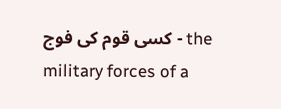کسی قوم کی فوج - the military forces of a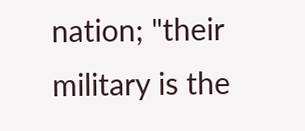nation; "their military is the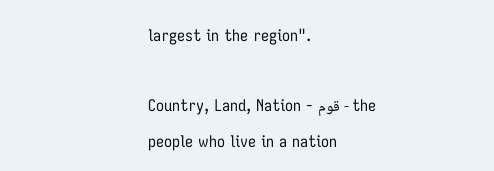largest in the region".

Country, Land, Nation - قوم - the people who live in a nation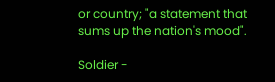or country; "a statement that sums up the nation's mood".

Soldier -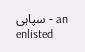سپاہی - an enlisted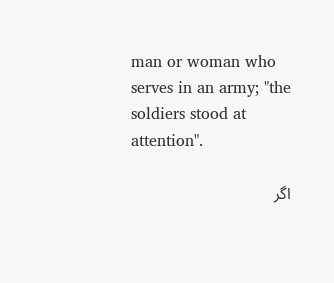man or woman who serves in an army; "the soldiers stood at attention".

اگر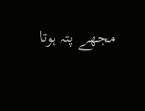مجھے پتہ ہوتا